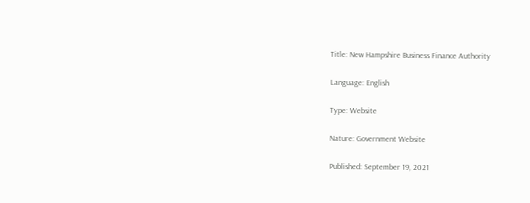Title: New Hampshire Business Finance Authority

Language: English

Type: Website

Nature: Government Website

Published: September 19, 2021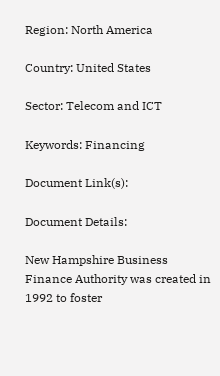Region: North America

Country: United States

Sector: Telecom and ICT

Keywords: Financing

Document Link(s):

Document Details:

New Hampshire Business Finance Authority was created in 1992 to foster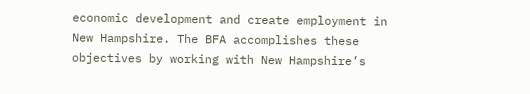economic development and create employment in New Hampshire. The BFA accomplishes these objectives by working with New Hampshire’s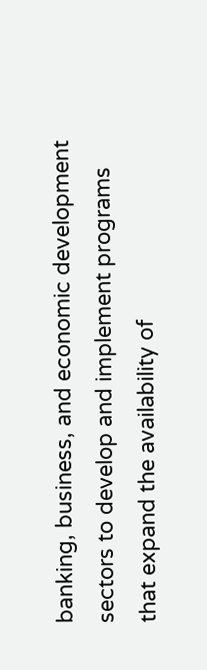banking, business, and economic development sectors to develop and implement programs that expand the availability of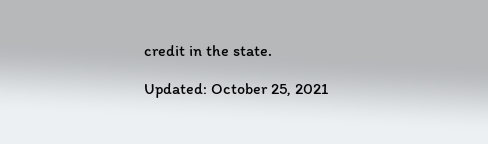credit in the state.

Updated: October 25, 2021